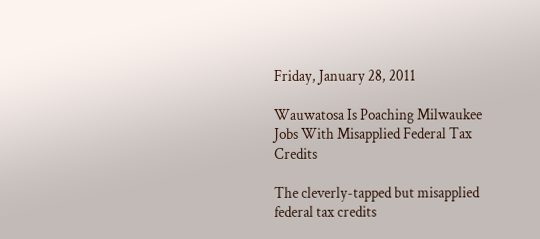Friday, January 28, 2011

Wauwatosa Is Poaching Milwaukee Jobs With Misapplied Federal Tax Credits

The cleverly-tapped but misapplied federal tax credits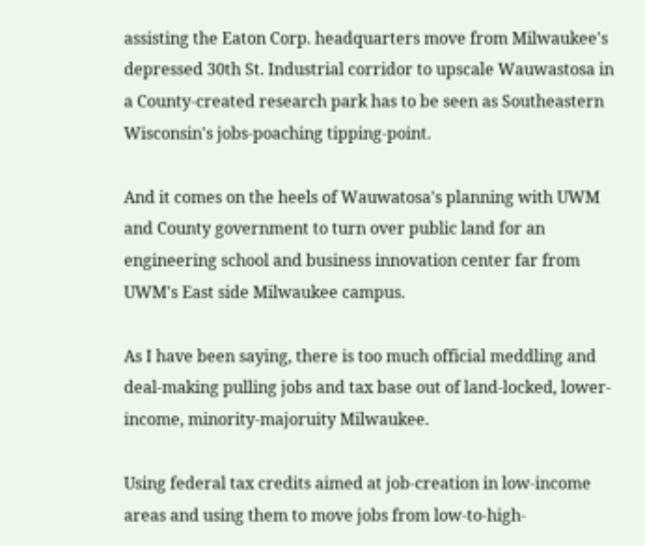assisting the Eaton Corp. headquarters move from Milwaukee's depressed 30th St. Industrial corridor to upscale Wauwastosa in a County-created research park has to be seen as Southeastern Wisconsin's jobs-poaching tipping-point.

And it comes on the heels of Wauwatosa's planning with UWM and County government to turn over public land for an engineering school and business innovation center far from UWM's East side Milwaukee campus.

As I have been saying, there is too much official meddling and deal-making pulling jobs and tax base out of land-locked, lower-income, minority-majoruity Milwaukee.

Using federal tax credits aimed at job-creation in low-income areas and using them to move jobs from low-to-high-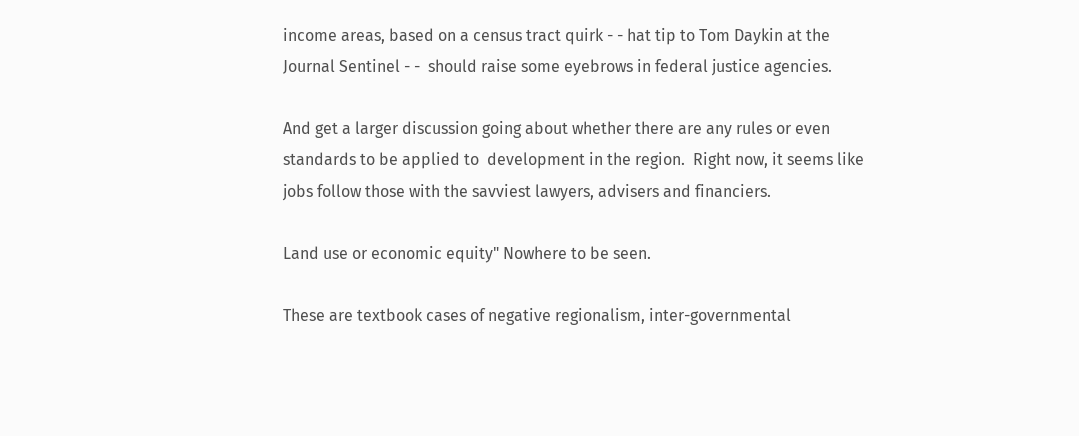income areas, based on a census tract quirk - - hat tip to Tom Daykin at the Journal Sentinel - -  should raise some eyebrows in federal justice agencies.

And get a larger discussion going about whether there are any rules or even standards to be applied to  development in the region.  Right now, it seems like jobs follow those with the savviest lawyers, advisers and financiers.

Land use or economic equity" Nowhere to be seen.

These are textbook cases of negative regionalism, inter-governmental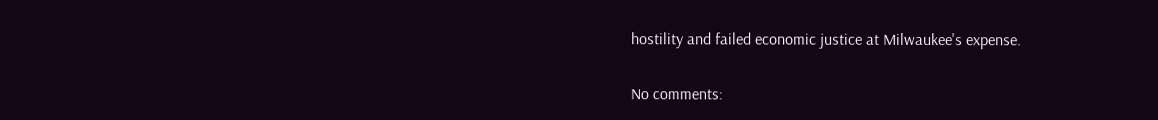hostility and failed economic justice at Milwaukee's expense.

No comments: